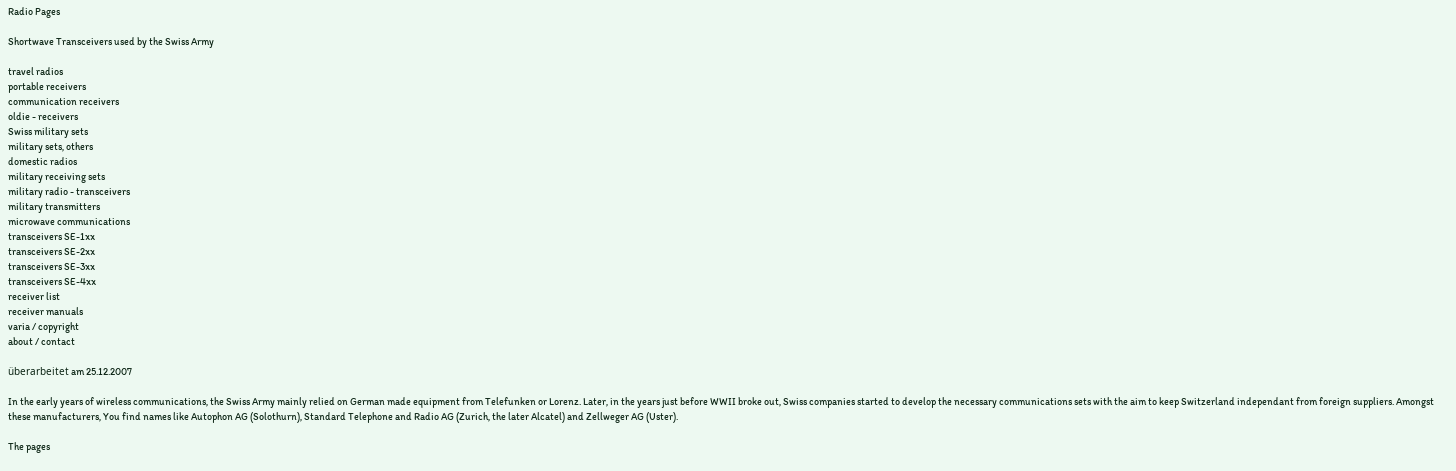Radio Pages

Shortwave Transceivers used by the Swiss Army

travel radios
portable receivers
communication receivers
oldie - receivers
Swiss military sets
military sets, others
domestic radios
military receiving sets
military radio - transceivers
military transmitters
microwave communications
transceivers SE-1xx
transceivers SE-2xx
transceivers SE-3xx
transceivers SE-4xx
receiver list
receiver manuals
varia / copyright
about / contact

überarbeitet am 25.12.2007

In the early years of wireless communications, the Swiss Army mainly relied on German made equipment from Telefunken or Lorenz. Later, in the years just before WWII broke out, Swiss companies started to develop the necessary communications sets with the aim to keep Switzerland independant from foreign suppliers. Amongst these manufacturers, You find names like Autophon AG (Solothurn), Standard Telephone and Radio AG (Zurich, the later Alcatel) and Zellweger AG (Uster).

The pages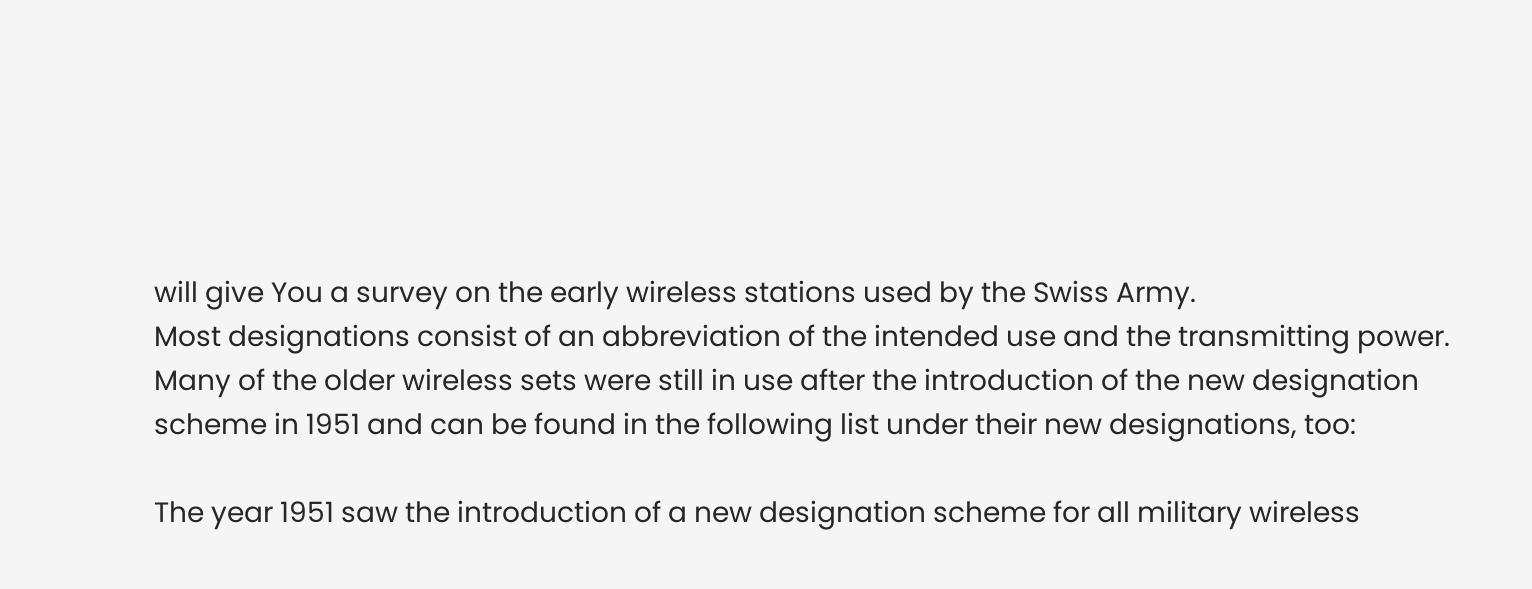will give You a survey on the early wireless stations used by the Swiss Army.
Most designations consist of an abbreviation of the intended use and the transmitting power.
Many of the older wireless sets were still in use after the introduction of the new designation scheme in 1951 and can be found in the following list under their new designations, too:

The year 1951 saw the introduction of a new designation scheme for all military wireless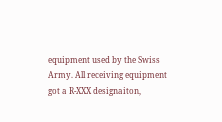equipment used by the Swiss Army. All receiving equipment got a R-XXX designaiton,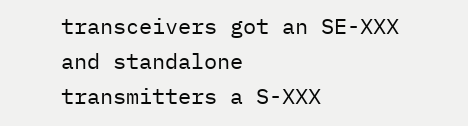transceivers got an SE-XXX and standalone transmitters a S-XXX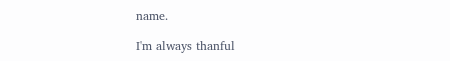name.

I'm always thanful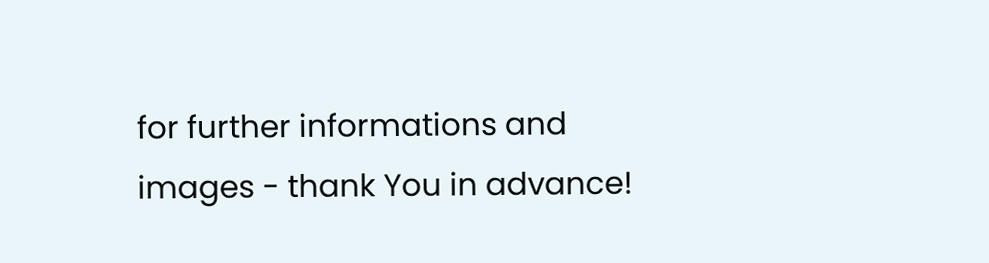for further informations and images - thank You in advance!